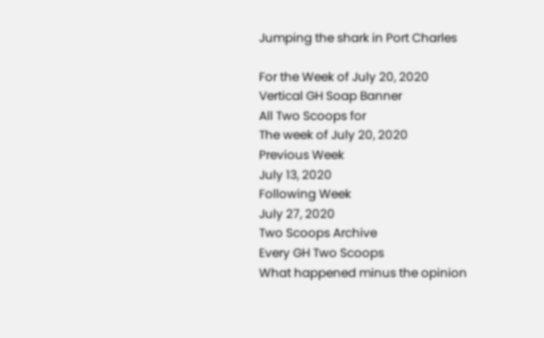Jumping the shark in Port Charles

For the Week of July 20, 2020
Vertical GH Soap Banner
All Two Scoops for
The week of July 20, 2020
Previous Week
July 13, 2020
Following Week
July 27, 2020
Two Scoops Archive
Every GH Two Scoops
What happened minus the opinion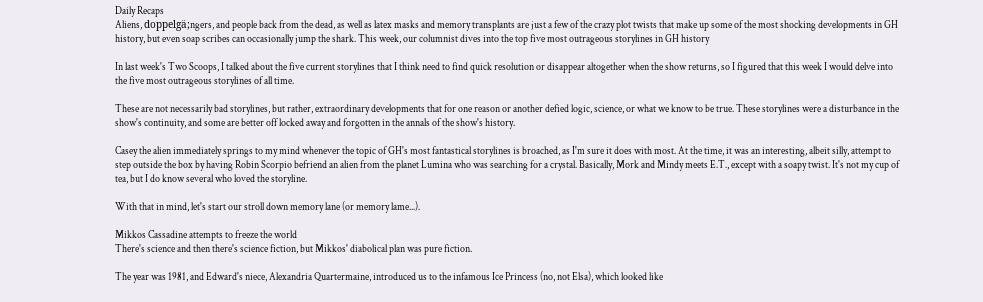Daily Recaps
Aliens, doppelgä;ngers, and people back from the dead, as well as latex masks and memory transplants are just a few of the crazy plot twists that make up some of the most shocking developments in GH history, but even soap scribes can occasionally jump the shark. This week, our columnist dives into the top five most outrageous storylines in GH history

In last week's Two Scoops, I talked about the five current storylines that I think need to find quick resolution or disappear altogether when the show returns, so I figured that this week I would delve into the five most outrageous storylines of all time.

These are not necessarily bad storylines, but rather, extraordinary developments that for one reason or another defied logic, science, or what we know to be true. These storylines were a disturbance in the show's continuity, and some are better off locked away and forgotten in the annals of the show's history.

Casey the alien immediately springs to my mind whenever the topic of GH's most fantastical storylines is broached, as I'm sure it does with most. At the time, it was an interesting, albeit silly, attempt to step outside the box by having Robin Scorpio befriend an alien from the planet Lumina who was searching for a crystal. Basically, Mork and Mindy meets E.T., except with a soapy twist. It's not my cup of tea, but I do know several who loved the storyline.

With that in mind, let's start our stroll down memory lane (or memory lame...).

Mikkos Cassadine attempts to freeze the world
There's science and then there's science fiction, but Mikkos' diabolical plan was pure fiction.

The year was 1981, and Edward's niece, Alexandria Quartermaine, introduced us to the infamous Ice Princess (no, not Elsa), which looked like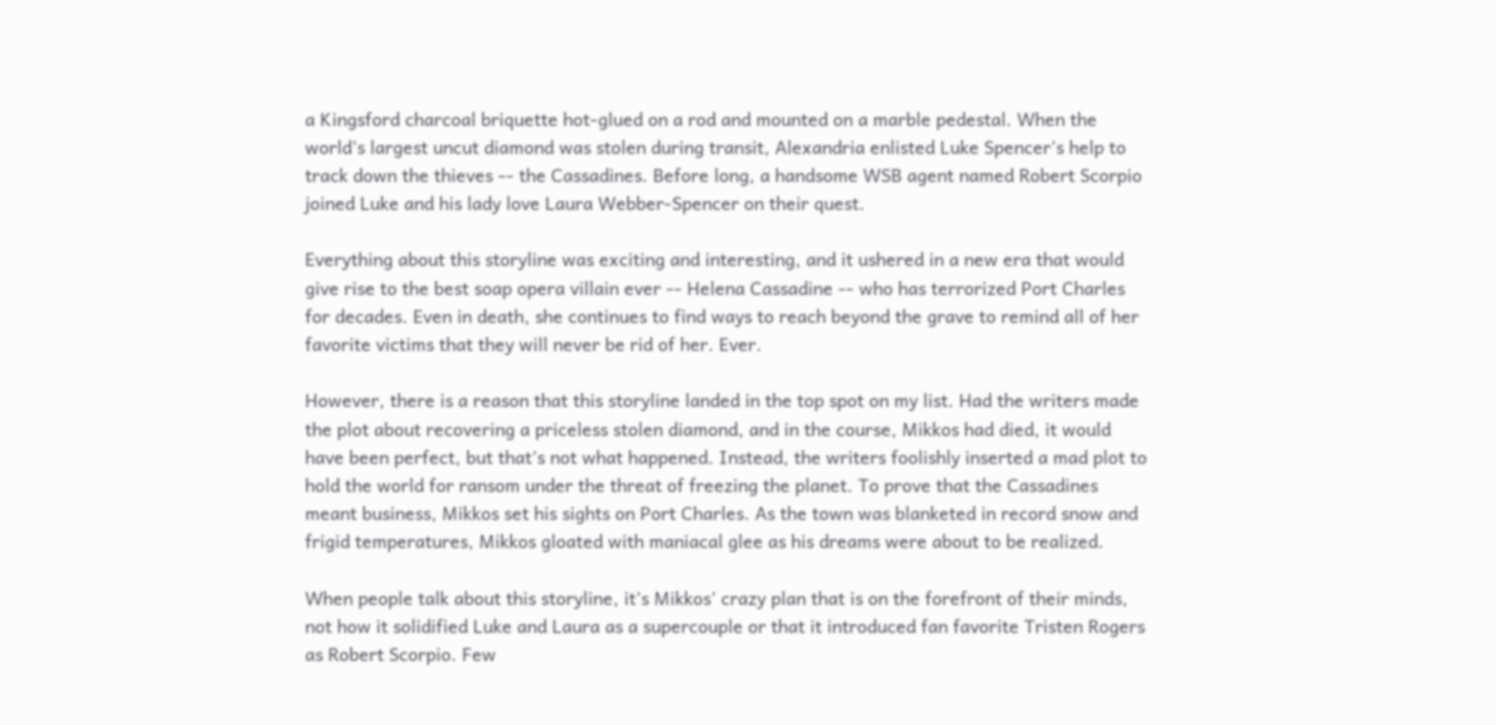a Kingsford charcoal briquette hot-glued on a rod and mounted on a marble pedestal. When the world's largest uncut diamond was stolen during transit, Alexandria enlisted Luke Spencer's help to track down the thieves -- the Cassadines. Before long, a handsome WSB agent named Robert Scorpio joined Luke and his lady love Laura Webber-Spencer on their quest.

Everything about this storyline was exciting and interesting, and it ushered in a new era that would give rise to the best soap opera villain ever -- Helena Cassadine -- who has terrorized Port Charles for decades. Even in death, she continues to find ways to reach beyond the grave to remind all of her favorite victims that they will never be rid of her. Ever.

However, there is a reason that this storyline landed in the top spot on my list. Had the writers made the plot about recovering a priceless stolen diamond, and in the course, Mikkos had died, it would have been perfect, but that's not what happened. Instead, the writers foolishly inserted a mad plot to hold the world for ransom under the threat of freezing the planet. To prove that the Cassadines meant business, Mikkos set his sights on Port Charles. As the town was blanketed in record snow and frigid temperatures, Mikkos gloated with maniacal glee as his dreams were about to be realized.

When people talk about this storyline, it's Mikkos' crazy plan that is on the forefront of their minds, not how it solidified Luke and Laura as a supercouple or that it introduced fan favorite Tristen Rogers as Robert Scorpio. Few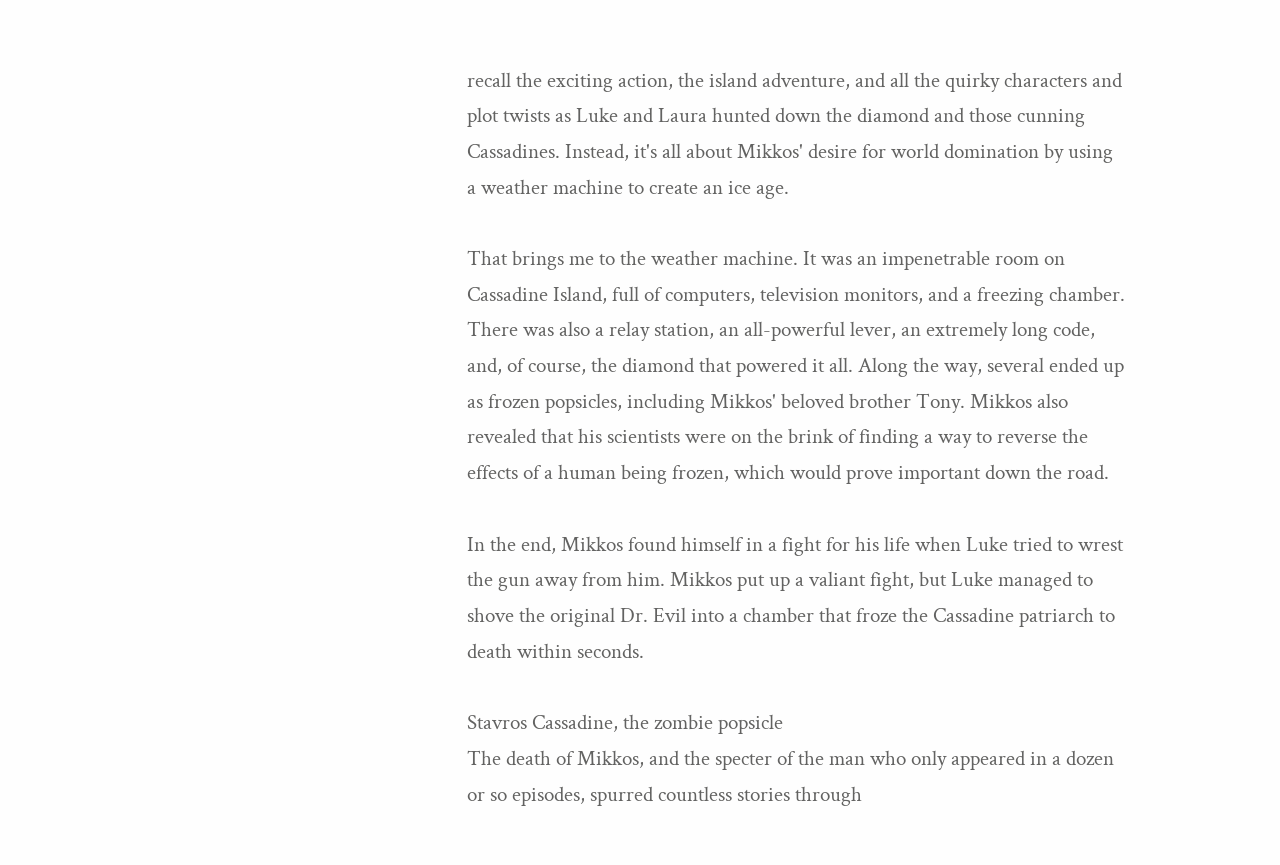recall the exciting action, the island adventure, and all the quirky characters and plot twists as Luke and Laura hunted down the diamond and those cunning Cassadines. Instead, it's all about Mikkos' desire for world domination by using a weather machine to create an ice age.

That brings me to the weather machine. It was an impenetrable room on Cassadine Island, full of computers, television monitors, and a freezing chamber. There was also a relay station, an all-powerful lever, an extremely long code, and, of course, the diamond that powered it all. Along the way, several ended up as frozen popsicles, including Mikkos' beloved brother Tony. Mikkos also revealed that his scientists were on the brink of finding a way to reverse the effects of a human being frozen, which would prove important down the road.

In the end, Mikkos found himself in a fight for his life when Luke tried to wrest the gun away from him. Mikkos put up a valiant fight, but Luke managed to shove the original Dr. Evil into a chamber that froze the Cassadine patriarch to death within seconds.

Stavros Cassadine, the zombie popsicle
The death of Mikkos, and the specter of the man who only appeared in a dozen or so episodes, spurred countless stories through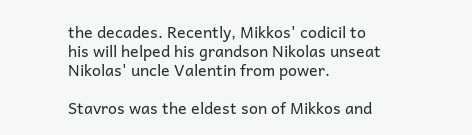the decades. Recently, Mikkos' codicil to his will helped his grandson Nikolas unseat Nikolas' uncle Valentin from power.

Stavros was the eldest son of Mikkos and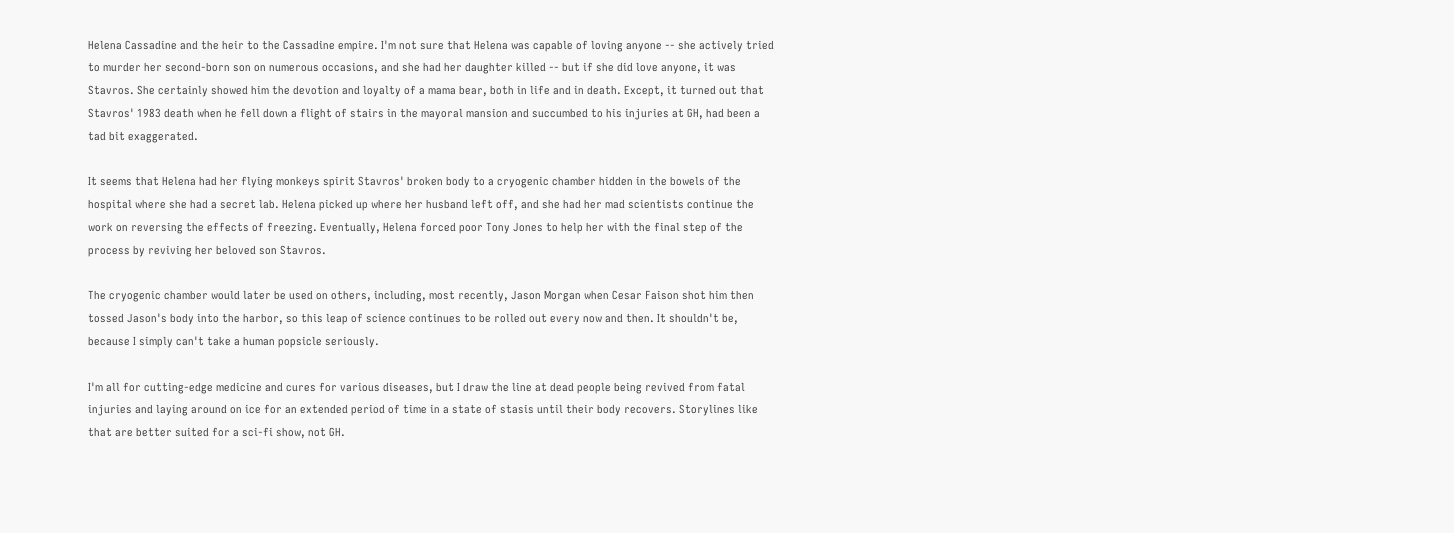Helena Cassadine and the heir to the Cassadine empire. I'm not sure that Helena was capable of loving anyone -- she actively tried to murder her second-born son on numerous occasions, and she had her daughter killed -- but if she did love anyone, it was Stavros. She certainly showed him the devotion and loyalty of a mama bear, both in life and in death. Except, it turned out that Stavros' 1983 death when he fell down a flight of stairs in the mayoral mansion and succumbed to his injuries at GH, had been a tad bit exaggerated.

It seems that Helena had her flying monkeys spirit Stavros' broken body to a cryogenic chamber hidden in the bowels of the hospital where she had a secret lab. Helena picked up where her husband left off, and she had her mad scientists continue the work on reversing the effects of freezing. Eventually, Helena forced poor Tony Jones to help her with the final step of the process by reviving her beloved son Stavros.

The cryogenic chamber would later be used on others, including, most recently, Jason Morgan when Cesar Faison shot him then tossed Jason's body into the harbor, so this leap of science continues to be rolled out every now and then. It shouldn't be, because I simply can't take a human popsicle seriously.

I'm all for cutting-edge medicine and cures for various diseases, but I draw the line at dead people being revived from fatal injuries and laying around on ice for an extended period of time in a state of stasis until their body recovers. Storylines like that are better suited for a sci-fi show, not GH.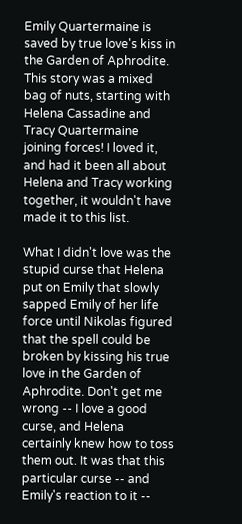Emily Quartermaine is saved by true love's kiss in the Garden of Aphrodite.
This story was a mixed bag of nuts, starting with Helena Cassadine and Tracy Quartermaine joining forces! I loved it, and had it been all about Helena and Tracy working together, it wouldn't have made it to this list.

What I didn't love was the stupid curse that Helena put on Emily that slowly sapped Emily of her life force until Nikolas figured that the spell could be broken by kissing his true love in the Garden of Aphrodite. Don't get me wrong -- I love a good curse, and Helena certainly knew how to toss them out. It was that this particular curse -- and Emily's reaction to it --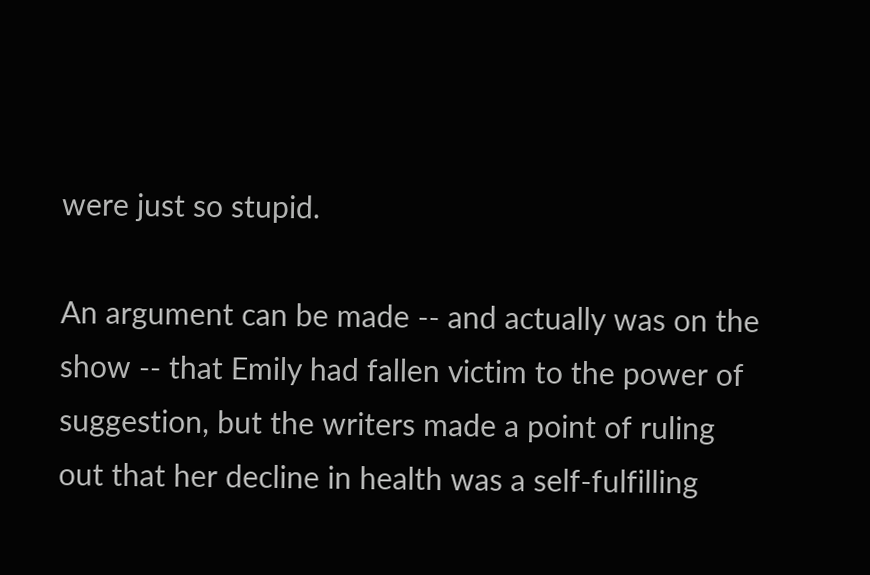were just so stupid.

An argument can be made -- and actually was on the show -- that Emily had fallen victim to the power of suggestion, but the writers made a point of ruling out that her decline in health was a self-fulfilling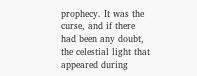prophecy. It was the curse, and if there had been any doubt, the celestial light that appeared during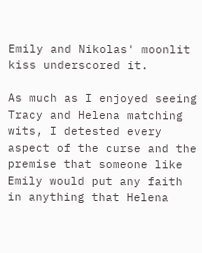Emily and Nikolas' moonlit kiss underscored it.

As much as I enjoyed seeing Tracy and Helena matching wits, I detested every aspect of the curse and the premise that someone like Emily would put any faith in anything that Helena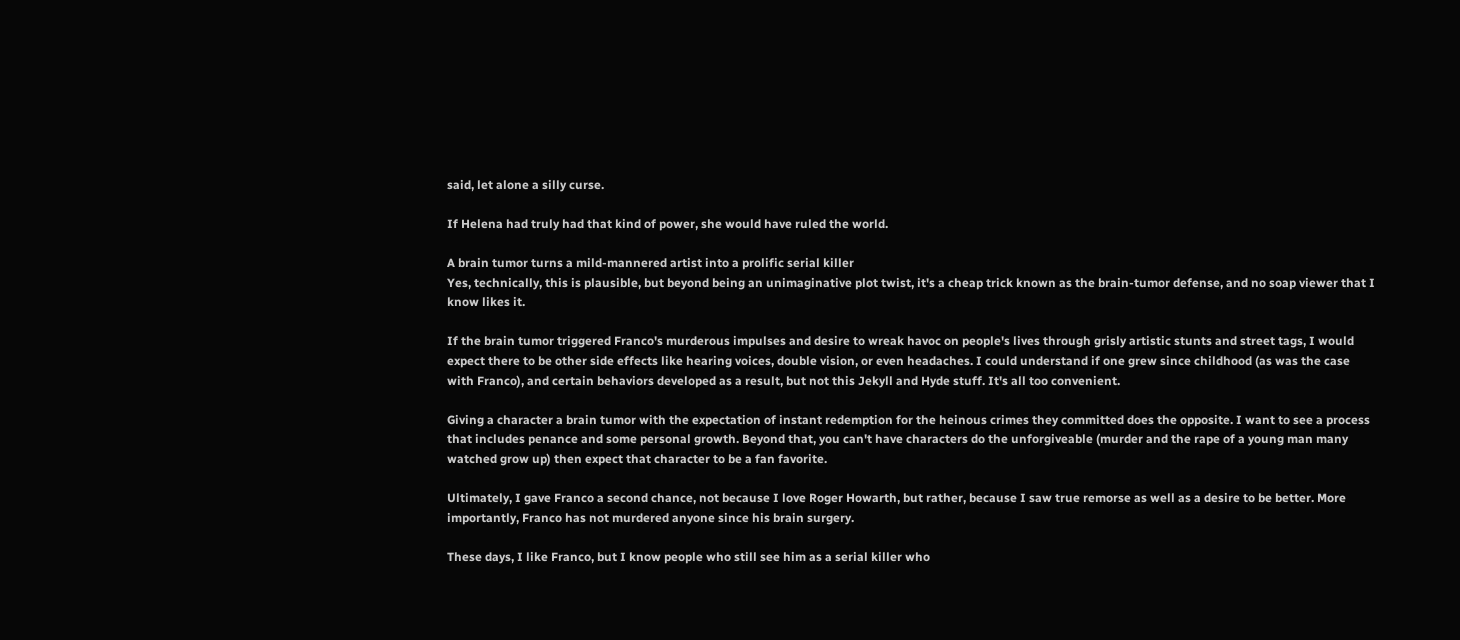said, let alone a silly curse.

If Helena had truly had that kind of power, she would have ruled the world.

A brain tumor turns a mild-mannered artist into a prolific serial killer
Yes, technically, this is plausible, but beyond being an unimaginative plot twist, it's a cheap trick known as the brain-tumor defense, and no soap viewer that I know likes it.

If the brain tumor triggered Franco's murderous impulses and desire to wreak havoc on people's lives through grisly artistic stunts and street tags, I would expect there to be other side effects like hearing voices, double vision, or even headaches. I could understand if one grew since childhood (as was the case with Franco), and certain behaviors developed as a result, but not this Jekyll and Hyde stuff. It's all too convenient.

Giving a character a brain tumor with the expectation of instant redemption for the heinous crimes they committed does the opposite. I want to see a process that includes penance and some personal growth. Beyond that, you can't have characters do the unforgiveable (murder and the rape of a young man many watched grow up) then expect that character to be a fan favorite.

Ultimately, I gave Franco a second chance, not because I love Roger Howarth, but rather, because I saw true remorse as well as a desire to be better. More importantly, Franco has not murdered anyone since his brain surgery.

These days, I like Franco, but I know people who still see him as a serial killer who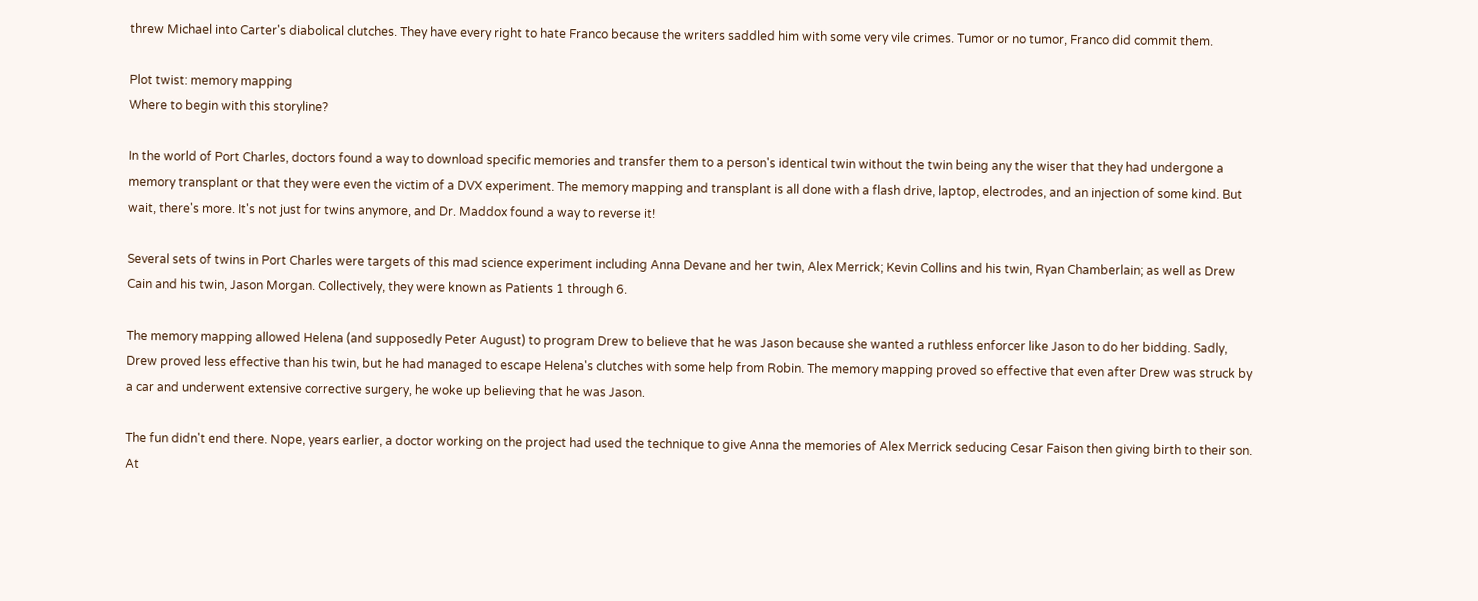threw Michael into Carter's diabolical clutches. They have every right to hate Franco because the writers saddled him with some very vile crimes. Tumor or no tumor, Franco did commit them.

Plot twist: memory mapping
Where to begin with this storyline?

In the world of Port Charles, doctors found a way to download specific memories and transfer them to a person's identical twin without the twin being any the wiser that they had undergone a memory transplant or that they were even the victim of a DVX experiment. The memory mapping and transplant is all done with a flash drive, laptop, electrodes, and an injection of some kind. But wait, there's more. It's not just for twins anymore, and Dr. Maddox found a way to reverse it!

Several sets of twins in Port Charles were targets of this mad science experiment including Anna Devane and her twin, Alex Merrick; Kevin Collins and his twin, Ryan Chamberlain; as well as Drew Cain and his twin, Jason Morgan. Collectively, they were known as Patients 1 through 6.

The memory mapping allowed Helena (and supposedly Peter August) to program Drew to believe that he was Jason because she wanted a ruthless enforcer like Jason to do her bidding. Sadly, Drew proved less effective than his twin, but he had managed to escape Helena's clutches with some help from Robin. The memory mapping proved so effective that even after Drew was struck by a car and underwent extensive corrective surgery, he woke up believing that he was Jason.

The fun didn't end there. Nope, years earlier, a doctor working on the project had used the technique to give Anna the memories of Alex Merrick seducing Cesar Faison then giving birth to their son. At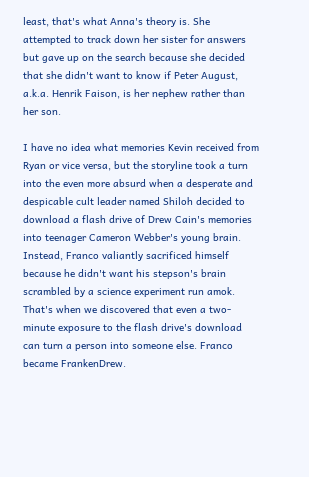least, that's what Anna's theory is. She attempted to track down her sister for answers but gave up on the search because she decided that she didn't want to know if Peter August, a.k.a. Henrik Faison, is her nephew rather than her son.

I have no idea what memories Kevin received from Ryan or vice versa, but the storyline took a turn into the even more absurd when a desperate and despicable cult leader named Shiloh decided to download a flash drive of Drew Cain's memories into teenager Cameron Webber's young brain. Instead, Franco valiantly sacrificed himself because he didn't want his stepson's brain scrambled by a science experiment run amok. That's when we discovered that even a two-minute exposure to the flash drive's download can turn a person into someone else. Franco became FrankenDrew.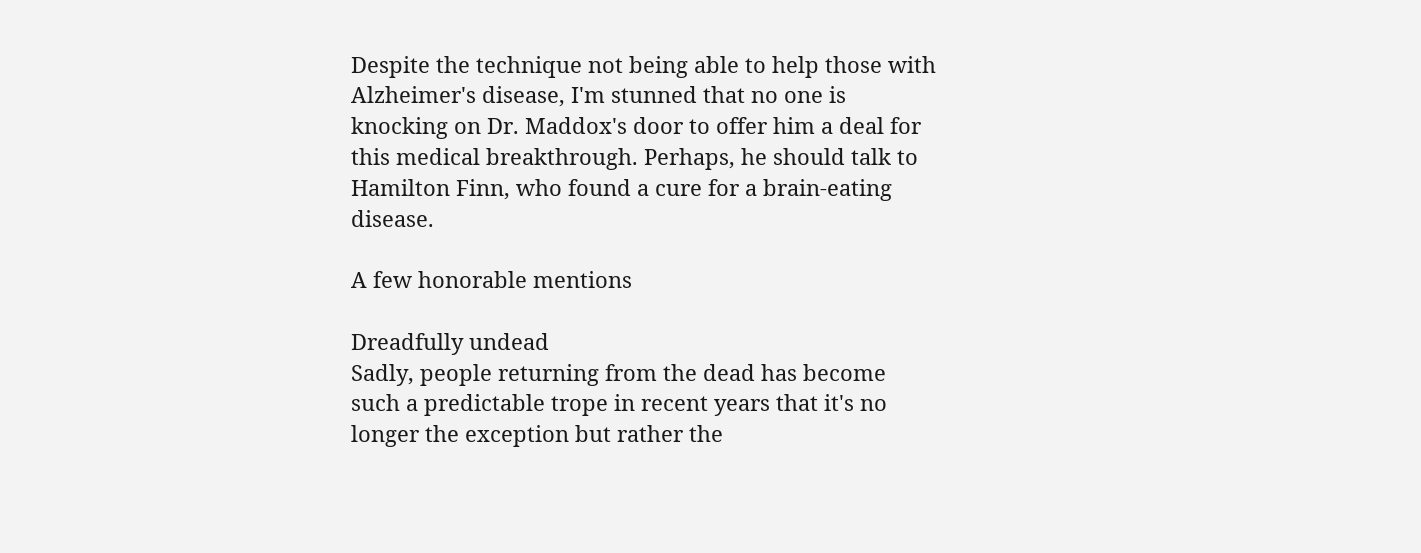Despite the technique not being able to help those with Alzheimer's disease, I'm stunned that no one is knocking on Dr. Maddox's door to offer him a deal for this medical breakthrough. Perhaps, he should talk to Hamilton Finn, who found a cure for a brain-eating disease.

A few honorable mentions

Dreadfully undead
Sadly, people returning from the dead has become such a predictable trope in recent years that it's no longer the exception but rather the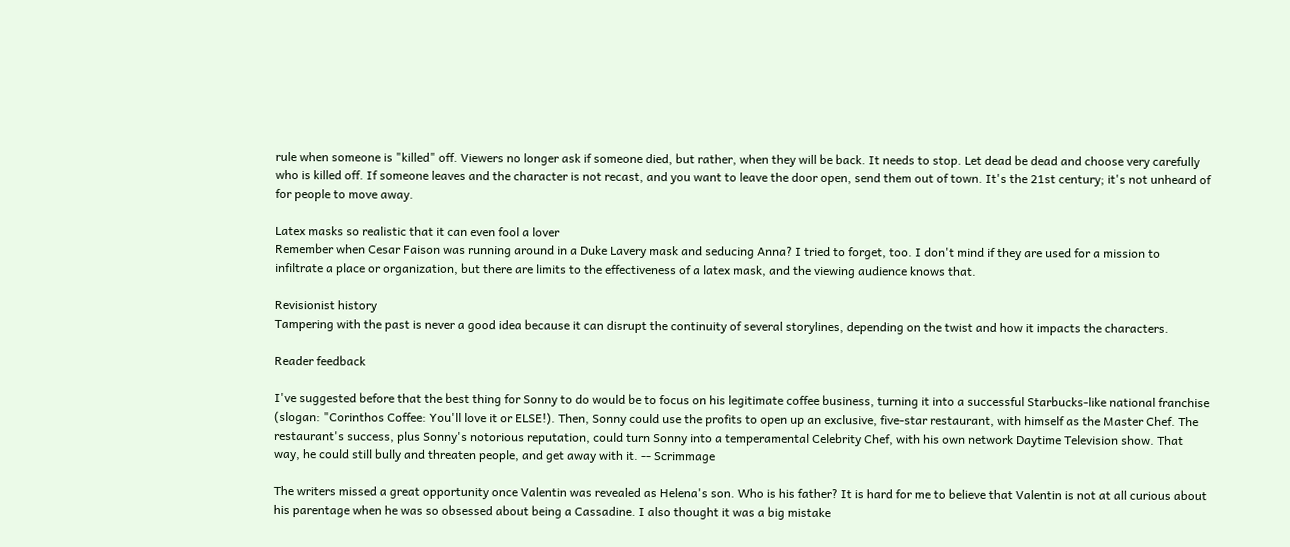rule when someone is "killed" off. Viewers no longer ask if someone died, but rather, when they will be back. It needs to stop. Let dead be dead and choose very carefully who is killed off. If someone leaves and the character is not recast, and you want to leave the door open, send them out of town. It's the 21st century; it's not unheard of for people to move away.

Latex masks so realistic that it can even fool a lover
Remember when Cesar Faison was running around in a Duke Lavery mask and seducing Anna? I tried to forget, too. I don't mind if they are used for a mission to infiltrate a place or organization, but there are limits to the effectiveness of a latex mask, and the viewing audience knows that.

Revisionist history
Tampering with the past is never a good idea because it can disrupt the continuity of several storylines, depending on the twist and how it impacts the characters.

Reader feedback

I've suggested before that the best thing for Sonny to do would be to focus on his legitimate coffee business, turning it into a successful Starbucks-like national franchise (slogan: "Corinthos Coffee: You'll love it or ELSE!). Then, Sonny could use the profits to open up an exclusive, five-star restaurant, with himself as the Master Chef. The restaurant's success, plus Sonny's notorious reputation, could turn Sonny into a temperamental Celebrity Chef, with his own network Daytime Television show. That way, he could still bully and threaten people, and get away with it. -- Scrimmage

The writers missed a great opportunity once Valentin was revealed as Helena's son. Who is his father? It is hard for me to believe that Valentin is not at all curious about his parentage when he was so obsessed about being a Cassadine. I also thought it was a big mistake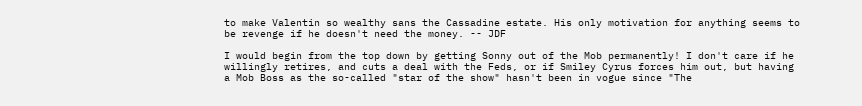to make Valentin so wealthy sans the Cassadine estate. His only motivation for anything seems to be revenge if he doesn't need the money. -- JDF

I would begin from the top down by getting Sonny out of the Mob permanently! I don't care if he willingly retires, and cuts a deal with the Feds, or if Smiley Cyrus forces him out, but having a Mob Boss as the so-called "star of the show" hasn't been in vogue since "The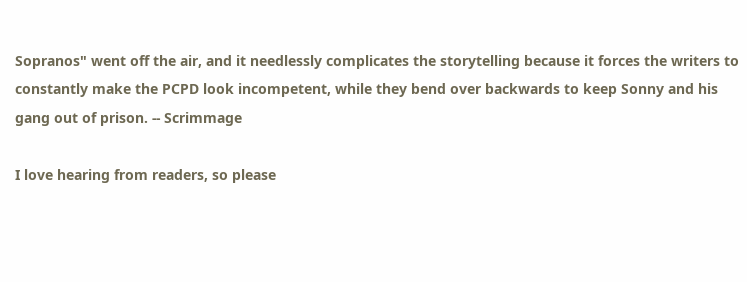Sopranos" went off the air, and it needlessly complicates the storytelling because it forces the writers to constantly make the PCPD look incompetent, while they bend over backwards to keep Sonny and his gang out of prison. -- Scrimmage

I love hearing from readers, so please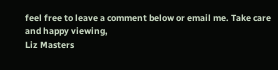feel free to leave a comment below or email me. Take care and happy viewing,
Liz Masters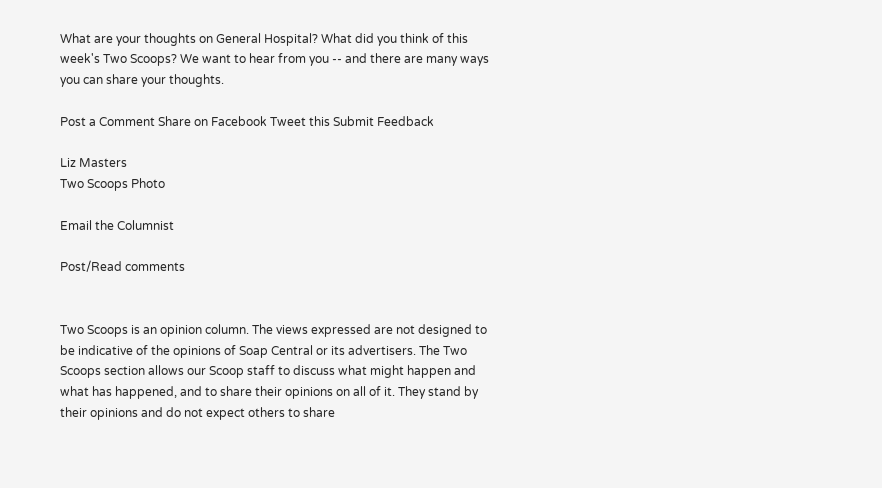What are your thoughts on General Hospital? What did you think of this week's Two Scoops? We want to hear from you -- and there are many ways you can share your thoughts.

Post a Comment Share on Facebook Tweet this Submit Feedback

Liz Masters
Two Scoops Photo

Email the Columnist

Post/Read comments


Two Scoops is an opinion column. The views expressed are not designed to be indicative of the opinions of Soap Central or its advertisers. The Two Scoops section allows our Scoop staff to discuss what might happen and what has happened, and to share their opinions on all of it. They stand by their opinions and do not expect others to share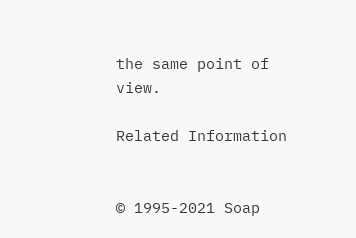the same point of view.

Related Information


© 1995-2021 Soap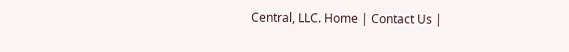Central, LLC. Home | Contact Us |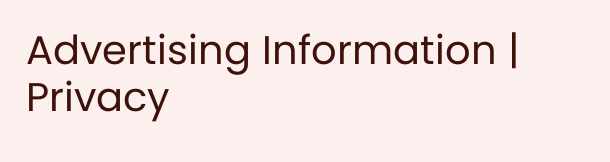Advertising Information | Privacy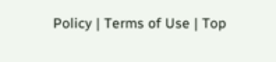Policy | Terms of Use | Top